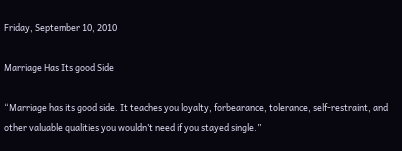Friday, September 10, 2010

Marriage Has Its good Side

“Marriage has its good side. It teaches you loyalty, forbearance, tolerance, self-restraint, and other valuable qualities you wouldn’t need if you stayed single.”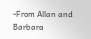-From Allan and Barbara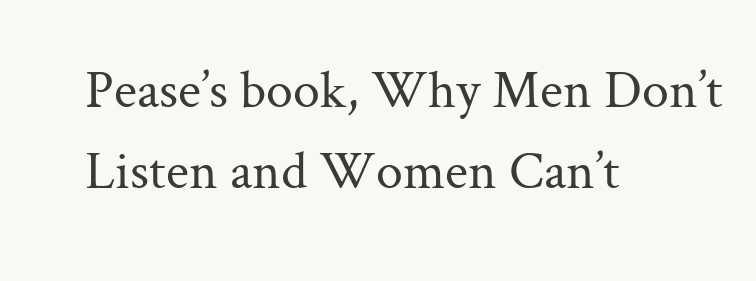Pease’s book, Why Men Don’t Listen and Women Can’t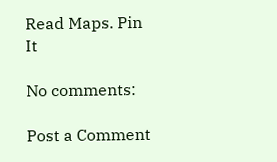Read Maps. Pin It

No comments:

Post a Comment